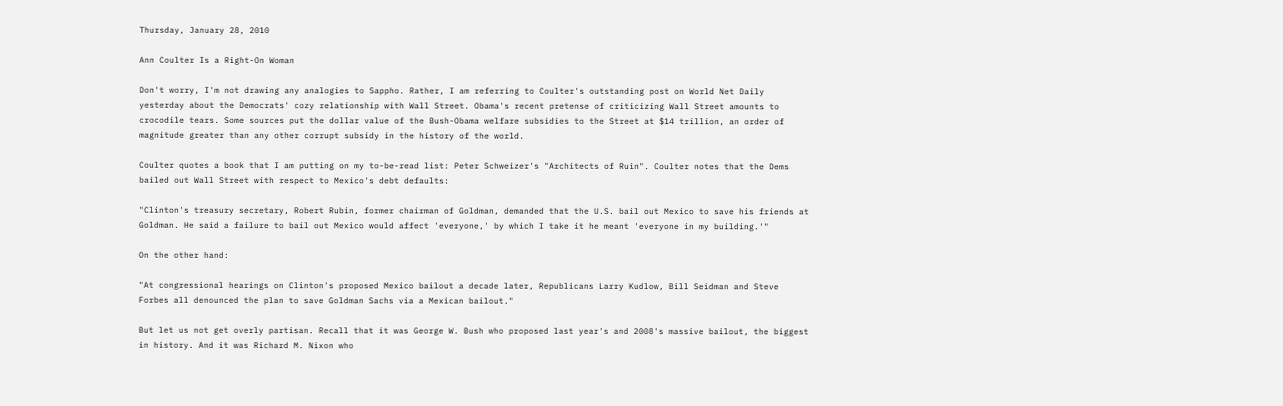Thursday, January 28, 2010

Ann Coulter Is a Right-On Woman

Don't worry, I'm not drawing any analogies to Sappho. Rather, I am referring to Coulter's outstanding post on World Net Daily yesterday about the Democrats' cozy relationship with Wall Street. Obama's recent pretense of criticizing Wall Street amounts to crocodile tears. Some sources put the dollar value of the Bush-Obama welfare subsidies to the Street at $14 trillion, an order of magnitude greater than any other corrupt subsidy in the history of the world.

Coulter quotes a book that I am putting on my to-be-read list: Peter Schweizer's "Architects of Ruin". Coulter notes that the Dems bailed out Wall Street with respect to Mexico's debt defaults:

"Clinton's treasury secretary, Robert Rubin, former chairman of Goldman, demanded that the U.S. bail out Mexico to save his friends at Goldman. He said a failure to bail out Mexico would affect 'everyone,' by which I take it he meant 'everyone in my building.'"

On the other hand:

"At congressional hearings on Clinton's proposed Mexico bailout a decade later, Republicans Larry Kudlow, Bill Seidman and Steve Forbes all denounced the plan to save Goldman Sachs via a Mexican bailout."

But let us not get overly partisan. Recall that it was George W. Bush who proposed last year's and 2008's massive bailout, the biggest in history. And it was Richard M. Nixon who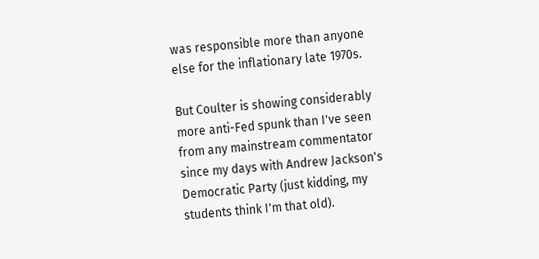was responsible more than anyone else for the inflationary late 1970s.

But Coulter is showing considerably more anti-Fed spunk than I've seen from any mainstream commentator since my days with Andrew Jackson's Democratic Party (just kidding, my students think I'm that old).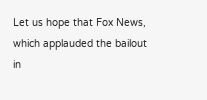Let us hope that Fox News, which applauded the bailout in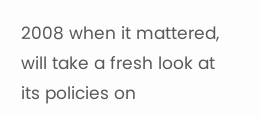2008 when it mattered, will take a fresh look at its policies on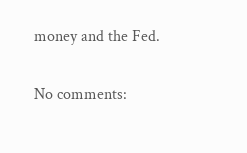money and the Fed.

No comments: